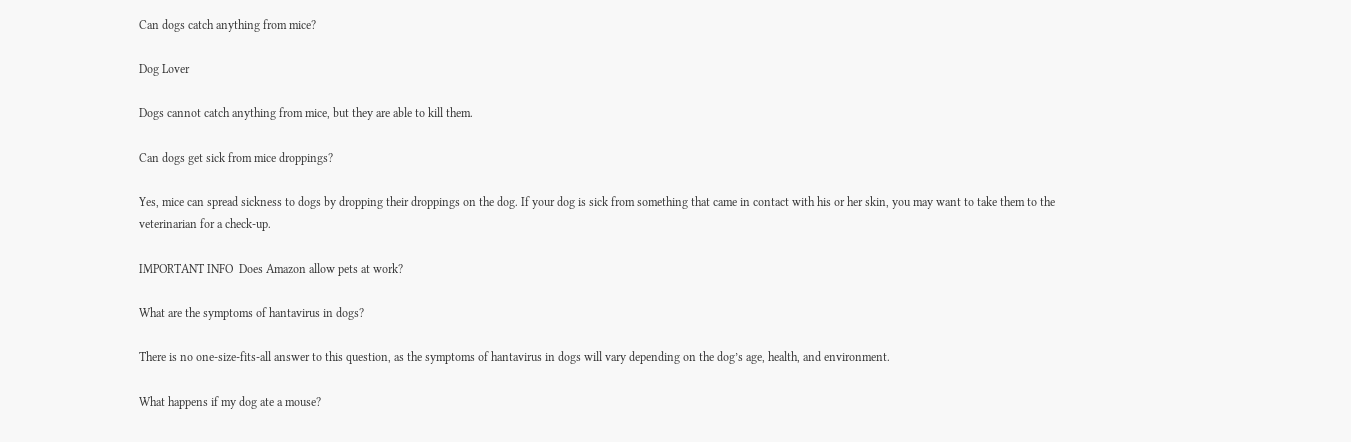Can dogs catch anything from mice?

Dog Lover

Dogs cannot catch anything from mice, but they are able to kill them.

Can dogs get sick from mice droppings?

Yes, mice can spread sickness to dogs by dropping their droppings on the dog. If your dog is sick from something that came in contact with his or her skin, you may want to take them to the veterinarian for a check-up.

IMPORTANT INFO  Does Amazon allow pets at work?

What are the symptoms of hantavirus in dogs?

There is no one-size-fits-all answer to this question, as the symptoms of hantavirus in dogs will vary depending on the dog’s age, health, and environment.

What happens if my dog ate a mouse?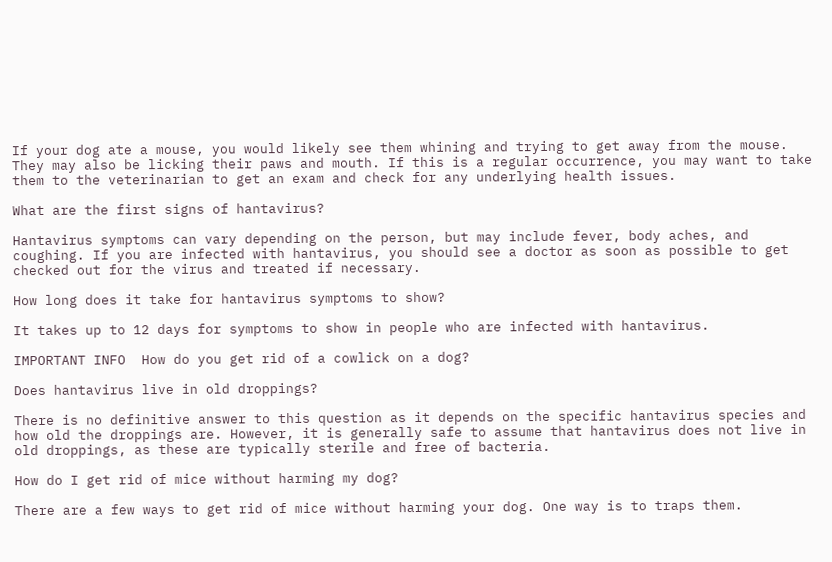If your dog ate a mouse, you would likely see them whining and trying to get away from the mouse. They may also be licking their paws and mouth. If this is a regular occurrence, you may want to take them to the veterinarian to get an exam and check for any underlying health issues.

What are the first signs of hantavirus?

Hantavirus symptoms can vary depending on the person, but may include fever, body aches, and coughing. If you are infected with hantavirus, you should see a doctor as soon as possible to get checked out for the virus and treated if necessary.

How long does it take for hantavirus symptoms to show?

It takes up to 12 days for symptoms to show in people who are infected with hantavirus.

IMPORTANT INFO  How do you get rid of a cowlick on a dog?

Does hantavirus live in old droppings?

There is no definitive answer to this question as it depends on the specific hantavirus species and how old the droppings are. However, it is generally safe to assume that hantavirus does not live in old droppings, as these are typically sterile and free of bacteria.

How do I get rid of mice without harming my dog?

There are a few ways to get rid of mice without harming your dog. One way is to traps them.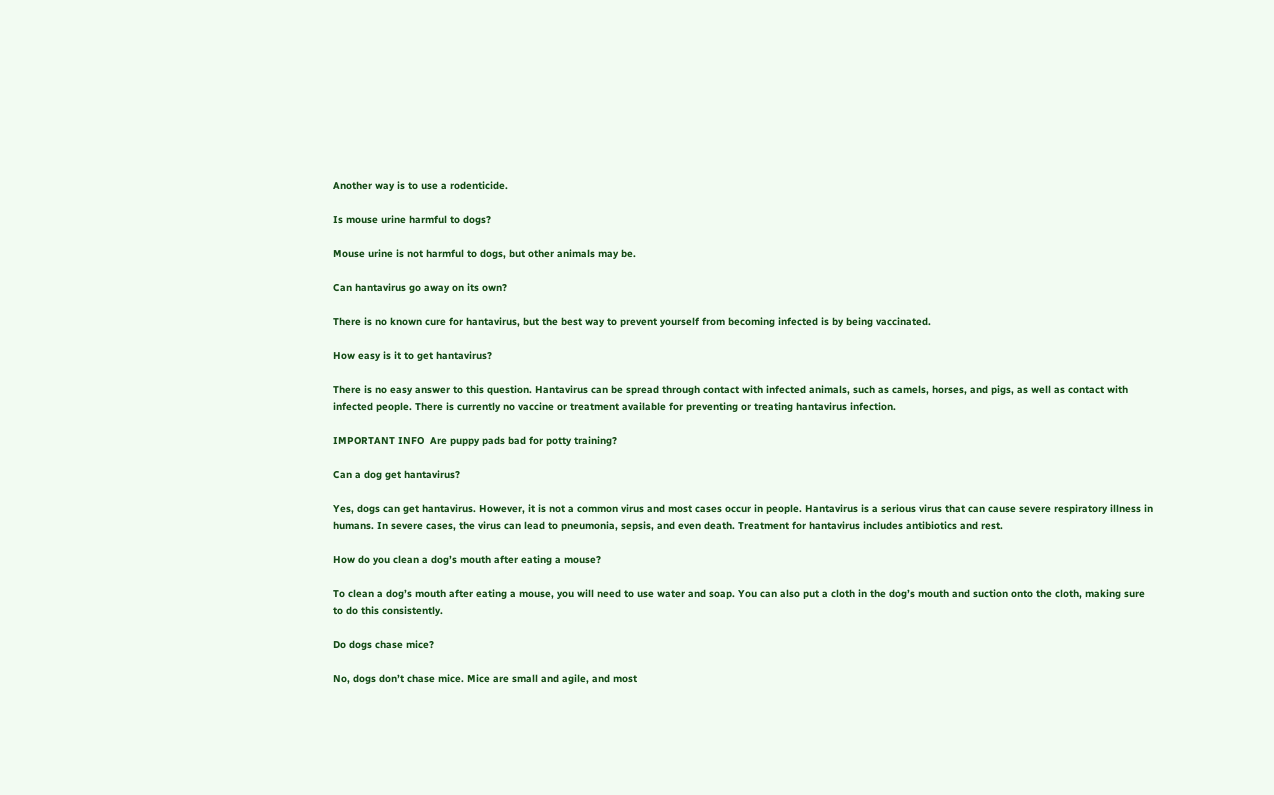Another way is to use a rodenticide.

Is mouse urine harmful to dogs?

Mouse urine is not harmful to dogs, but other animals may be.

Can hantavirus go away on its own?

There is no known cure for hantavirus, but the best way to prevent yourself from becoming infected is by being vaccinated.

How easy is it to get hantavirus?

There is no easy answer to this question. Hantavirus can be spread through contact with infected animals, such as camels, horses, and pigs, as well as contact with infected people. There is currently no vaccine or treatment available for preventing or treating hantavirus infection.

IMPORTANT INFO  Are puppy pads bad for potty training?

Can a dog get hantavirus?

Yes, dogs can get hantavirus. However, it is not a common virus and most cases occur in people. Hantavirus is a serious virus that can cause severe respiratory illness in humans. In severe cases, the virus can lead to pneumonia, sepsis, and even death. Treatment for hantavirus includes antibiotics and rest.

How do you clean a dog’s mouth after eating a mouse?

To clean a dog’s mouth after eating a mouse, you will need to use water and soap. You can also put a cloth in the dog’s mouth and suction onto the cloth, making sure to do this consistently.

Do dogs chase mice?

No, dogs don’t chase mice. Mice are small and agile, and most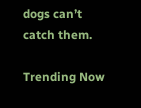dogs can’t catch them.

Trending Now